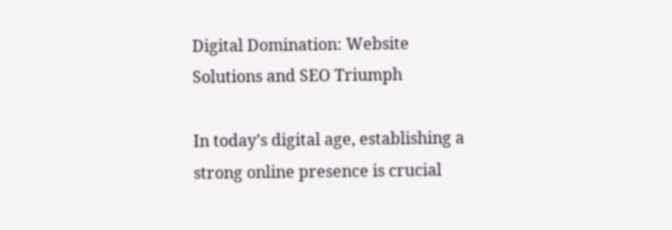Digital Domination: Website Solutions and SEO Triumph

In today’s digital age, establishing a strong online presence is crucial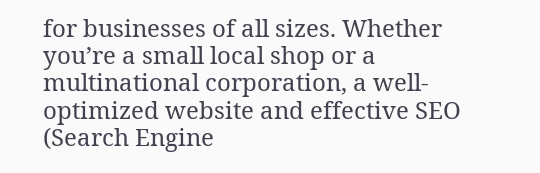for businesses of all sizes. Whether you’re a small local shop or a multinational corporation, a well-optimized website and effective SEO (Search Engine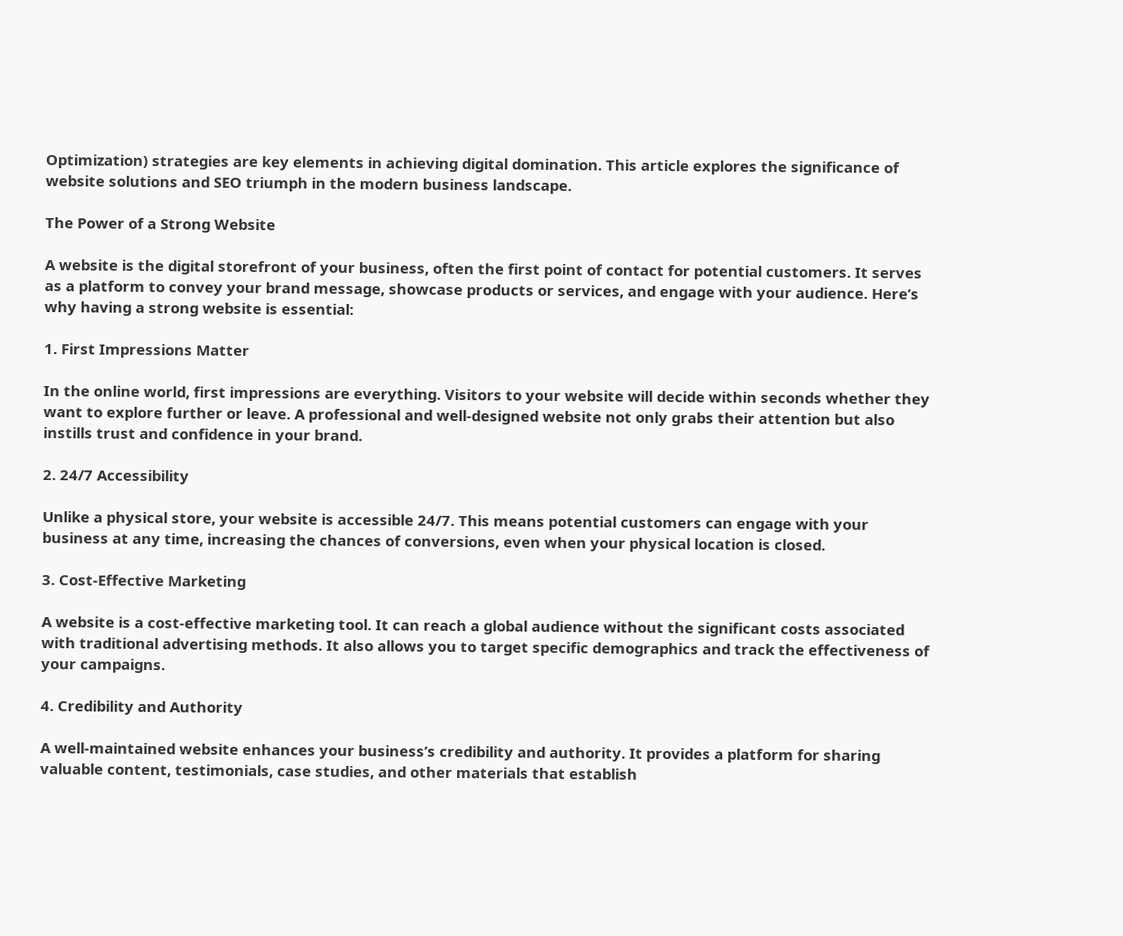Optimization) strategies are key elements in achieving digital domination. This article explores the significance of website solutions and SEO triumph in the modern business landscape.

The Power of a Strong Website

A website is the digital storefront of your business, often the first point of contact for potential customers. It serves as a platform to convey your brand message, showcase products or services, and engage with your audience. Here’s why having a strong website is essential:

1. First Impressions Matter

In the online world, first impressions are everything. Visitors to your website will decide within seconds whether they want to explore further or leave. A professional and well-designed website not only grabs their attention but also instills trust and confidence in your brand.

2. 24/7 Accessibility

Unlike a physical store, your website is accessible 24/7. This means potential customers can engage with your business at any time, increasing the chances of conversions, even when your physical location is closed.

3. Cost-Effective Marketing

A website is a cost-effective marketing tool. It can reach a global audience without the significant costs associated with traditional advertising methods. It also allows you to target specific demographics and track the effectiveness of your campaigns.

4. Credibility and Authority

A well-maintained website enhances your business’s credibility and authority. It provides a platform for sharing valuable content, testimonials, case studies, and other materials that establish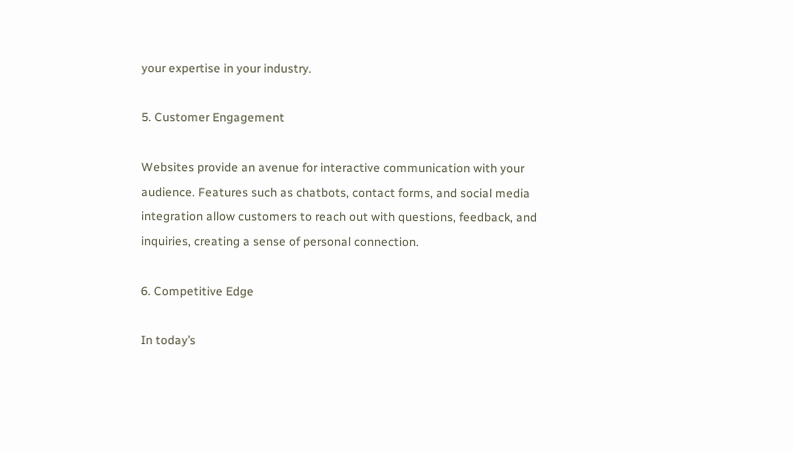your expertise in your industry.

5. Customer Engagement

Websites provide an avenue for interactive communication with your audience. Features such as chatbots, contact forms, and social media integration allow customers to reach out with questions, feedback, and inquiries, creating a sense of personal connection.

6. Competitive Edge

In today’s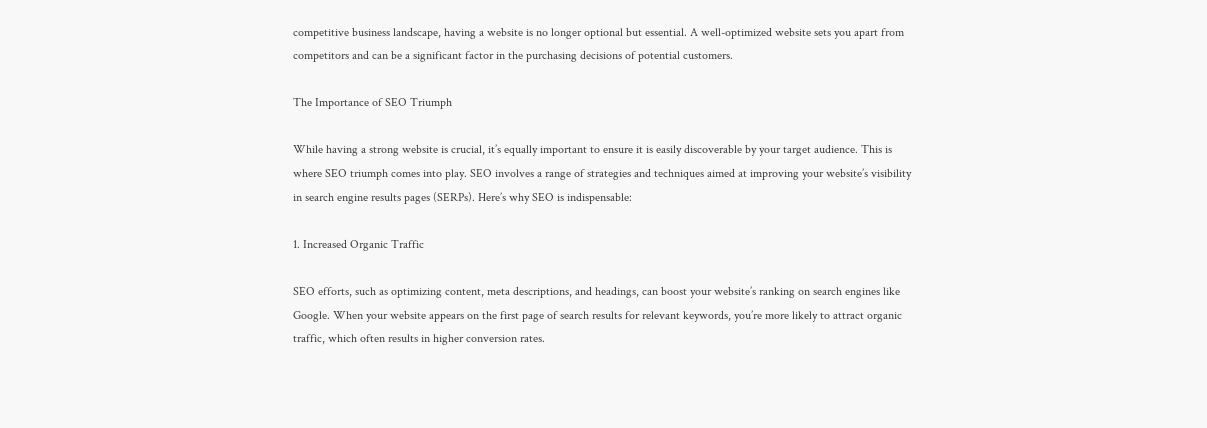competitive business landscape, having a website is no longer optional but essential. A well-optimized website sets you apart from competitors and can be a significant factor in the purchasing decisions of potential customers.

The Importance of SEO Triumph

While having a strong website is crucial, it’s equally important to ensure it is easily discoverable by your target audience. This is where SEO triumph comes into play. SEO involves a range of strategies and techniques aimed at improving your website’s visibility in search engine results pages (SERPs). Here’s why SEO is indispensable:

1. Increased Organic Traffic

SEO efforts, such as optimizing content, meta descriptions, and headings, can boost your website’s ranking on search engines like Google. When your website appears on the first page of search results for relevant keywords, you’re more likely to attract organic traffic, which often results in higher conversion rates.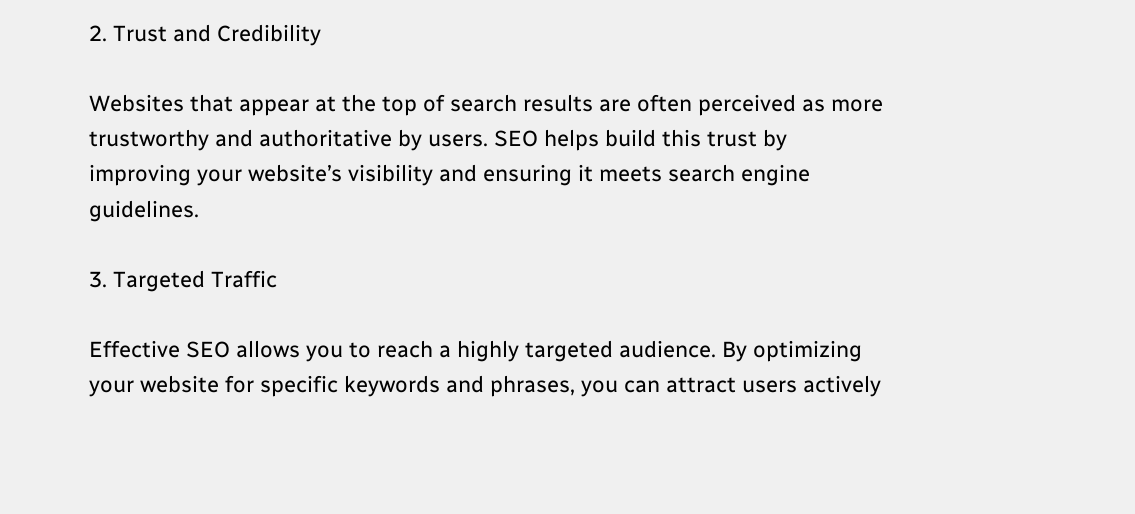2. Trust and Credibility

Websites that appear at the top of search results are often perceived as more trustworthy and authoritative by users. SEO helps build this trust by improving your website’s visibility and ensuring it meets search engine guidelines.

3. Targeted Traffic

Effective SEO allows you to reach a highly targeted audience. By optimizing your website for specific keywords and phrases, you can attract users actively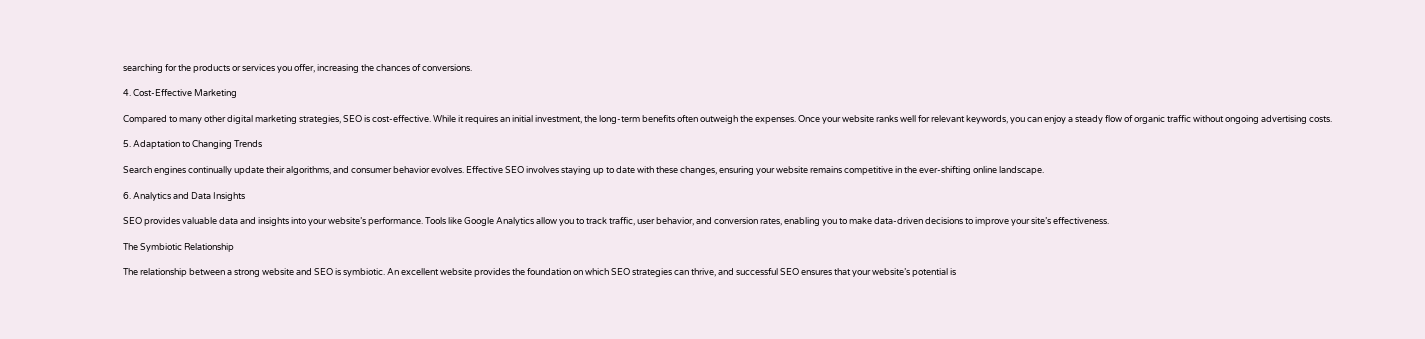searching for the products or services you offer, increasing the chances of conversions.

4. Cost-Effective Marketing

Compared to many other digital marketing strategies, SEO is cost-effective. While it requires an initial investment, the long-term benefits often outweigh the expenses. Once your website ranks well for relevant keywords, you can enjoy a steady flow of organic traffic without ongoing advertising costs.

5. Adaptation to Changing Trends

Search engines continually update their algorithms, and consumer behavior evolves. Effective SEO involves staying up to date with these changes, ensuring your website remains competitive in the ever-shifting online landscape.

6. Analytics and Data Insights

SEO provides valuable data and insights into your website’s performance. Tools like Google Analytics allow you to track traffic, user behavior, and conversion rates, enabling you to make data-driven decisions to improve your site’s effectiveness.

The Symbiotic Relationship

The relationship between a strong website and SEO is symbiotic. An excellent website provides the foundation on which SEO strategies can thrive, and successful SEO ensures that your website’s potential is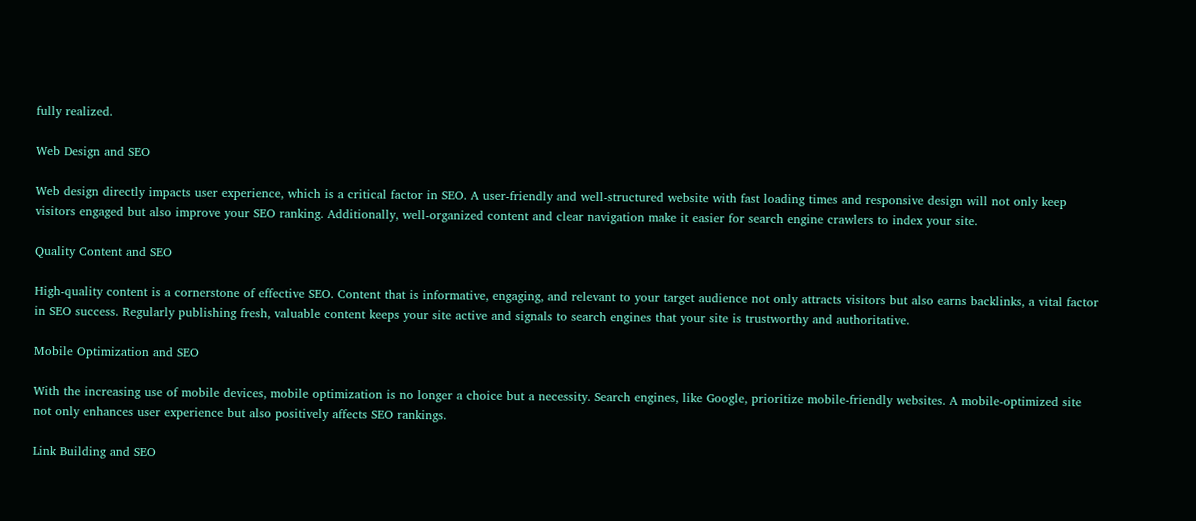fully realized.

Web Design and SEO

Web design directly impacts user experience, which is a critical factor in SEO. A user-friendly and well-structured website with fast loading times and responsive design will not only keep visitors engaged but also improve your SEO ranking. Additionally, well-organized content and clear navigation make it easier for search engine crawlers to index your site.

Quality Content and SEO

High-quality content is a cornerstone of effective SEO. Content that is informative, engaging, and relevant to your target audience not only attracts visitors but also earns backlinks, a vital factor in SEO success. Regularly publishing fresh, valuable content keeps your site active and signals to search engines that your site is trustworthy and authoritative.

Mobile Optimization and SEO

With the increasing use of mobile devices, mobile optimization is no longer a choice but a necessity. Search engines, like Google, prioritize mobile-friendly websites. A mobile-optimized site not only enhances user experience but also positively affects SEO rankings.

Link Building and SEO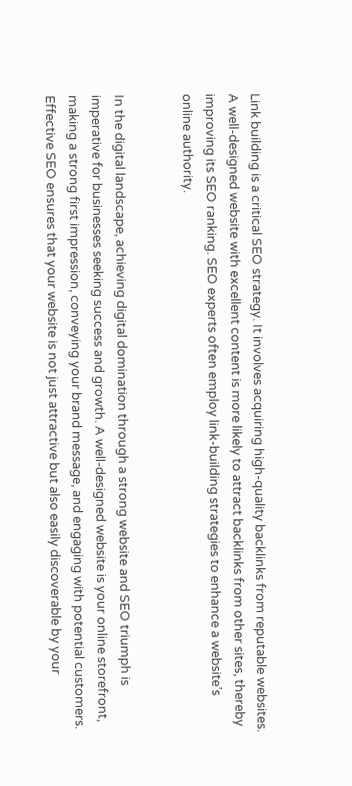Link building is a critical SEO strategy. It involves acquiring high-quality backlinks from reputable websites. A well-designed website with excellent content is more likely to attract backlinks from other sites, thereby improving its SEO ranking. SEO experts often employ link-building strategies to enhance a website’s online authority.


In the digital landscape, achieving digital domination through a strong website and SEO triumph is imperative for businesses seeking success and growth. A well-designed website is your online storefront, making a strong first impression, conveying your brand message, and engaging with potential customers. Effective SEO ensures that your website is not just attractive but also easily discoverable by your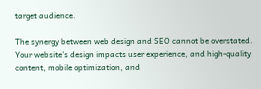target audience.

The synergy between web design and SEO cannot be overstated. Your website’s design impacts user experience, and high-quality content, mobile optimization, and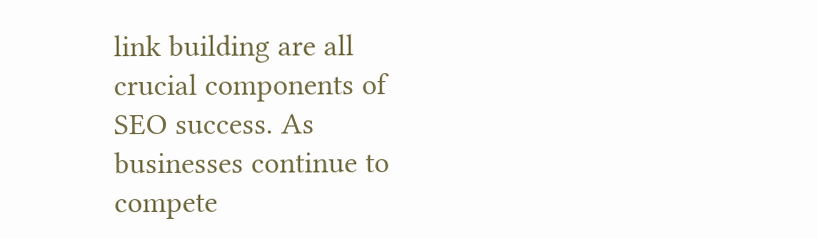link building are all crucial components of SEO success. As businesses continue to compete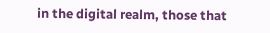in the digital realm, those that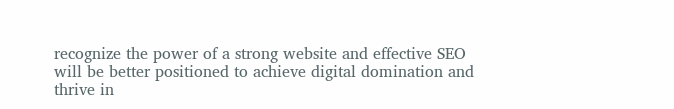recognize the power of a strong website and effective SEO will be better positioned to achieve digital domination and thrive in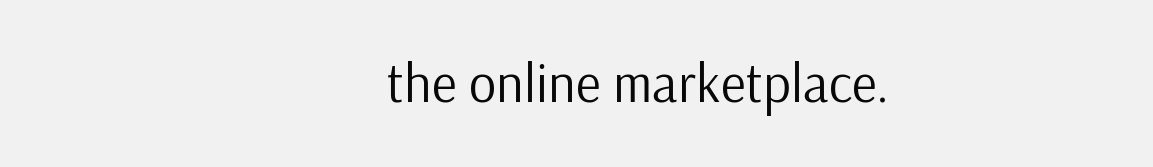the online marketplace.